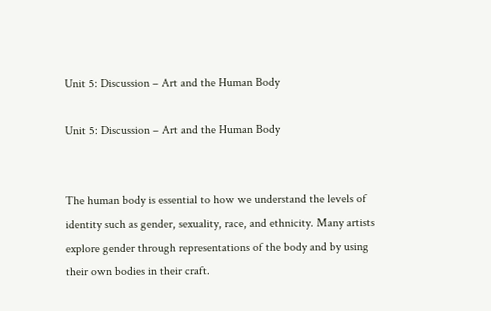Unit 5: Discussion – Art and the Human Body

Unit 5: Discussion – Art and the Human Body


The human body is essential to how we understand the levels of identity such as gender, sexuality, race, and ethnicity. Many artists explore gender through representations of the body and by using their own bodies in their craft.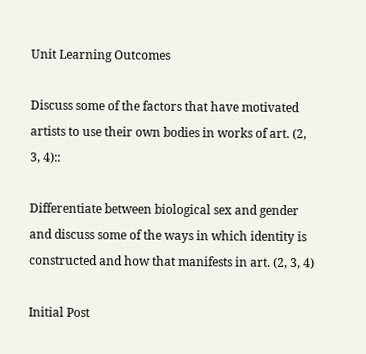Unit Learning Outcomes

Discuss some of the factors that have motivated artists to use their own bodies in works of art. (2, 3, 4)::

Differentiate between biological sex and gender and discuss some of the ways in which identity is constructed and how that manifests in art. (2, 3, 4)

Initial Post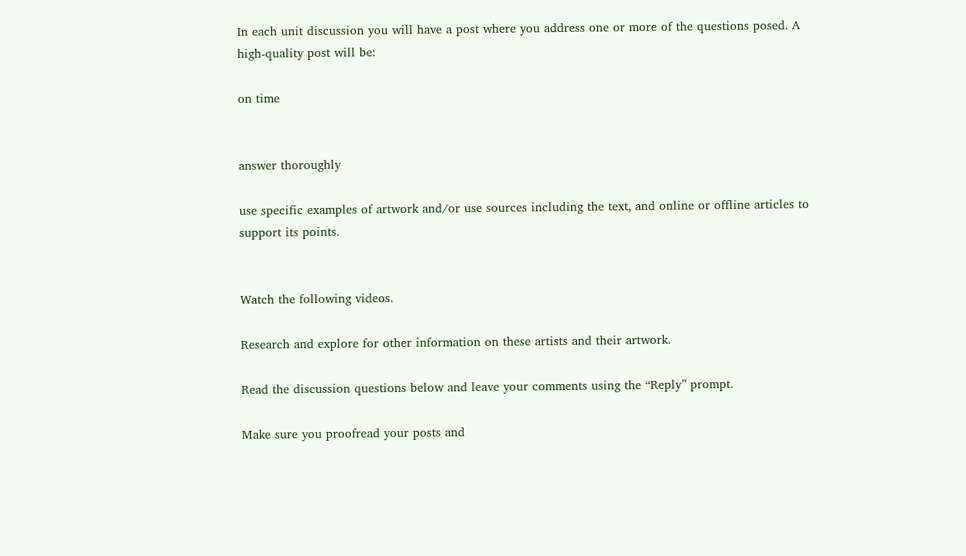In each unit discussion you will have a post where you address one or more of the questions posed. A high-quality post will be:

on time


answer thoroughly

use specific examples of artwork and/or use sources including the text, and online or offline articles to support its points.


Watch the following videos.

Research and explore for other information on these artists and their artwork.

Read the discussion questions below and leave your comments using the “Reply” prompt.

Make sure you proofread your posts and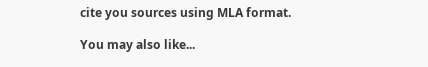cite you sources using MLA format.

You may also like...